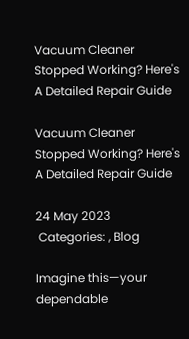Vacuum Cleaner Stopped Working? Here's A Detailed Repair Guide

Vacuum Cleaner Stopped Working? Here's A Detailed Repair Guide

24 May 2023
 Categories: , Blog

Imagine this—your dependable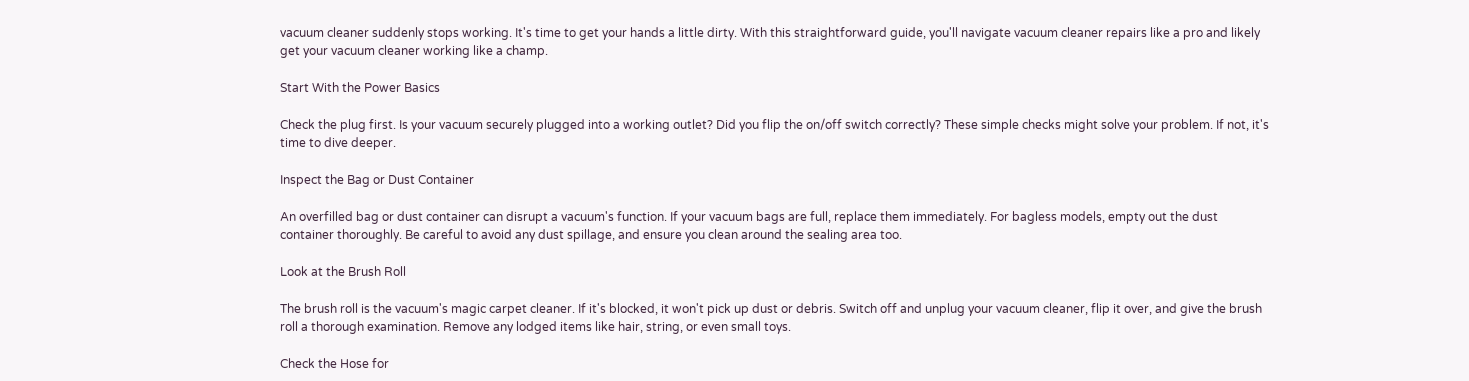vacuum cleaner suddenly stops working. It's time to get your hands a little dirty. With this straightforward guide, you'll navigate vacuum cleaner repairs like a pro and likely get your vacuum cleaner working like a champ.

Start With the Power Basics

Check the plug first. Is your vacuum securely plugged into a working outlet? Did you flip the on/off switch correctly? These simple checks might solve your problem. If not, it's time to dive deeper.

Inspect the Bag or Dust Container

An overfilled bag or dust container can disrupt a vacuum's function. If your vacuum bags are full, replace them immediately. For bagless models, empty out the dust container thoroughly. Be careful to avoid any dust spillage, and ensure you clean around the sealing area too.

Look at the Brush Roll

The brush roll is the vacuum's magic carpet cleaner. If it's blocked, it won't pick up dust or debris. Switch off and unplug your vacuum cleaner, flip it over, and give the brush roll a thorough examination. Remove any lodged items like hair, string, or even small toys.

Check the Hose for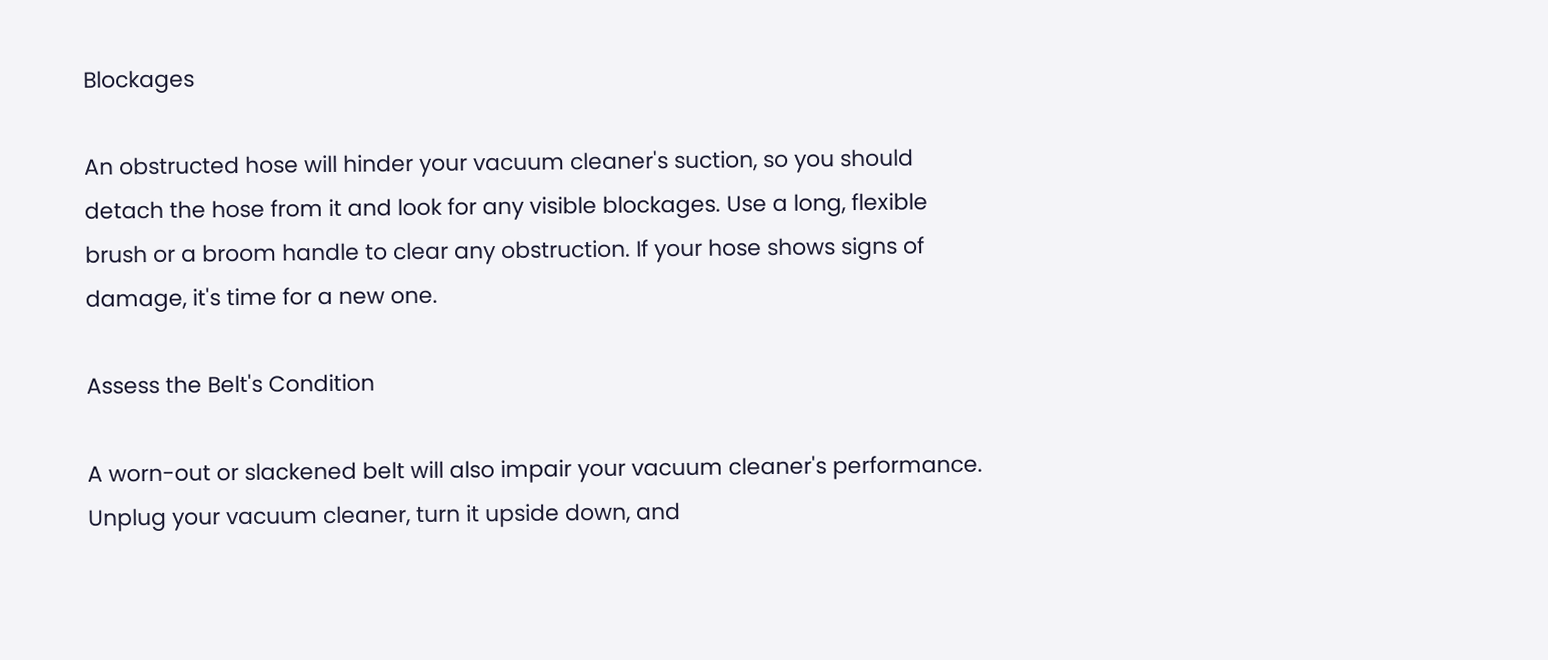Blockages

An obstructed hose will hinder your vacuum cleaner's suction, so you should detach the hose from it and look for any visible blockages. Use a long, flexible brush or a broom handle to clear any obstruction. If your hose shows signs of damage, it's time for a new one.

Assess the Belt's Condition

A worn-out or slackened belt will also impair your vacuum cleaner's performance. Unplug your vacuum cleaner, turn it upside down, and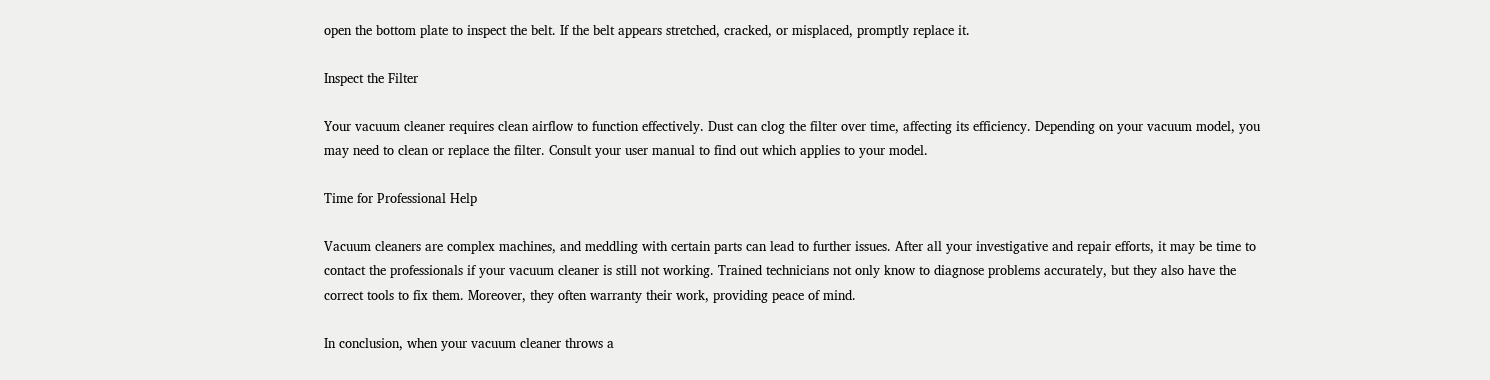open the bottom plate to inspect the belt. If the belt appears stretched, cracked, or misplaced, promptly replace it.

Inspect the Filter

Your vacuum cleaner requires clean airflow to function effectively. Dust can clog the filter over time, affecting its efficiency. Depending on your vacuum model, you may need to clean or replace the filter. Consult your user manual to find out which applies to your model.

Time for Professional Help

Vacuum cleaners are complex machines, and meddling with certain parts can lead to further issues. After all your investigative and repair efforts, it may be time to contact the professionals if your vacuum cleaner is still not working. Trained technicians not only know to diagnose problems accurately, but they also have the correct tools to fix them. Moreover, they often warranty their work, providing peace of mind.

In conclusion, when your vacuum cleaner throws a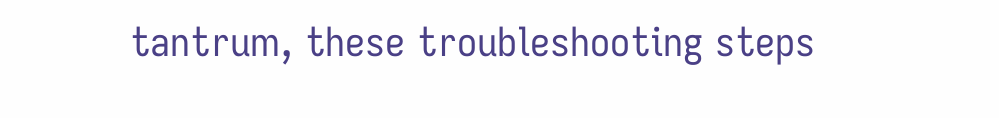tantrum, these troubleshooting steps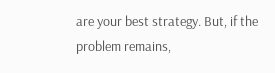are your best strategy. But, if the problem remains,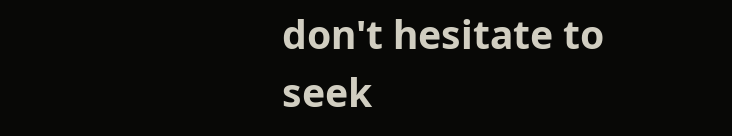don't hesitate to seek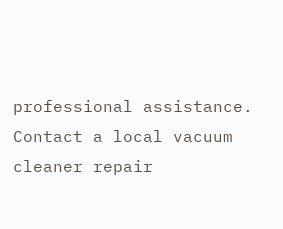professional assistance. Contact a local vacuum cleaner repair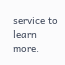service to learn more.